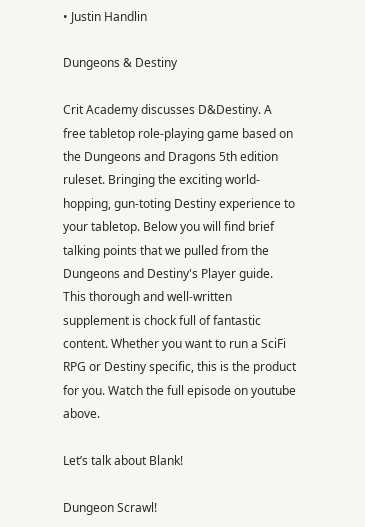• Justin Handlin

Dungeons & Destiny

Crit Academy discusses D&Destiny. A free tabletop role-playing game based on the Dungeons and Dragons 5th edition ruleset. Bringing the exciting world-hopping, gun-toting Destiny experience to your tabletop. Below you will find brief talking points that we pulled from the Dungeons and Destiny's Player guide. This thorough and well-written supplement is chock full of fantastic content. Whether you want to run a SciFi RPG or Destiny specific, this is the product for you. Watch the full episode on youtube above.

Let’s talk about Blank!

Dungeon Scrawl!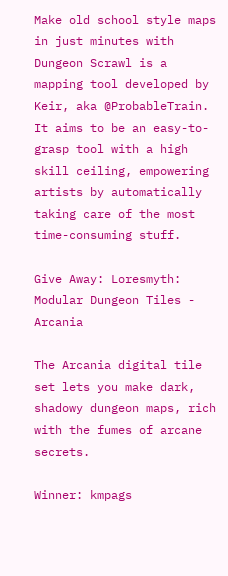Make old school style maps in just minutes with Dungeon Scrawl is a mapping tool developed by Keir, aka @ProbableTrain. It aims to be an easy-to-grasp tool with a high skill ceiling, empowering artists by automatically taking care of the most time-consuming stuff.

Give Away: Loresmyth: Modular Dungeon Tiles - Arcania

The Arcania digital tile set lets you make dark, shadowy dungeon maps, rich with the fumes of arcane secrets.

Winner: kmpags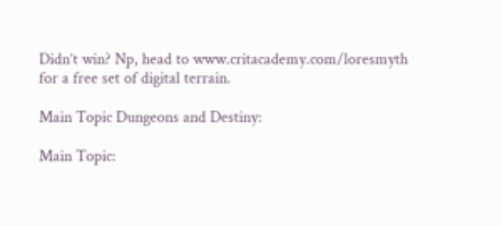Didn’t win? Np, head to www.critacademy.com/loresmyth for a free set of digital terrain.

Main Topic Dungeons and Destiny:

Main Topic: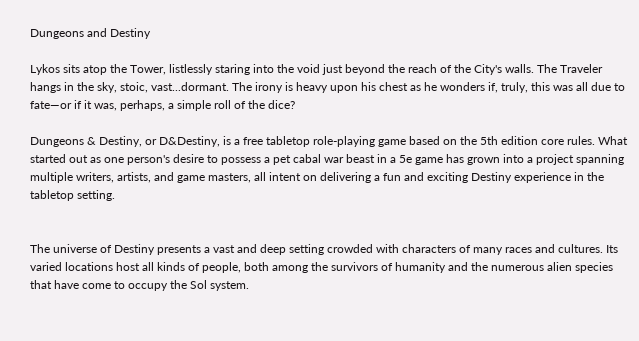Dungeons and Destiny

Lykos sits atop the Tower, listlessly staring into the void just beyond the reach of the City's walls. The Traveler hangs in the sky, stoic, vast...dormant. The irony is heavy upon his chest as he wonders if, truly, this was all due to fate—or if it was, perhaps, a simple roll of the dice?

Dungeons & Destiny, or D&Destiny, is a free tabletop role-playing game based on the 5th edition core rules. What started out as one person's desire to possess a pet cabal war beast in a 5e game has grown into a project spanning multiple writers, artists, and game masters, all intent on delivering a fun and exciting Destiny experience in the tabletop setting.


The universe of Destiny presents a vast and deep setting crowded with characters of many races and cultures. Its varied locations host all kinds of people, both among the survivors of humanity and the numerous alien species that have come to occupy the Sol system.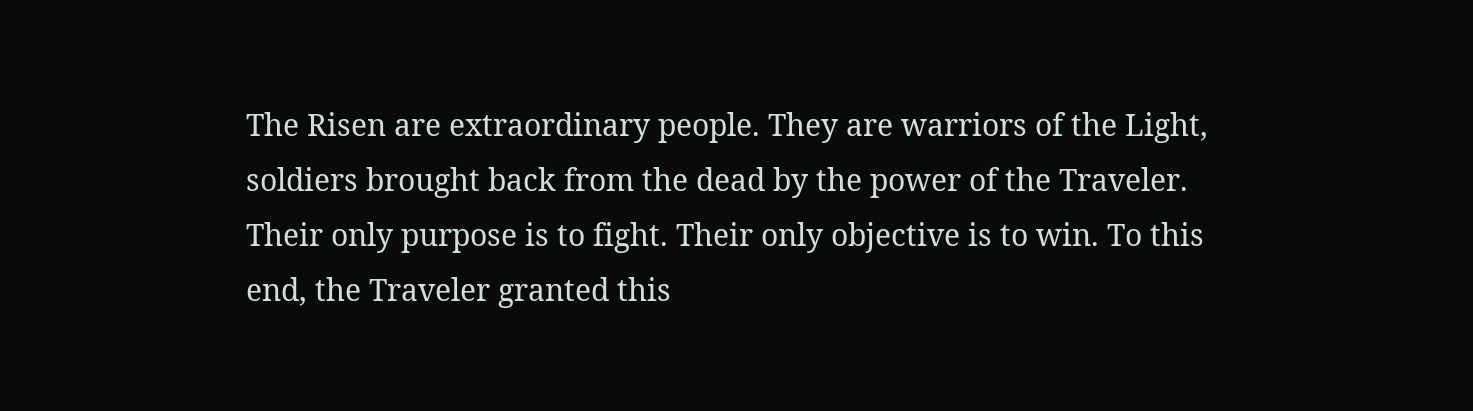The Risen are extraordinary people. They are warriors of the Light, soldiers brought back from the dead by the power of the Traveler. Their only purpose is to fight. Their only objective is to win. To this end, the Traveler granted this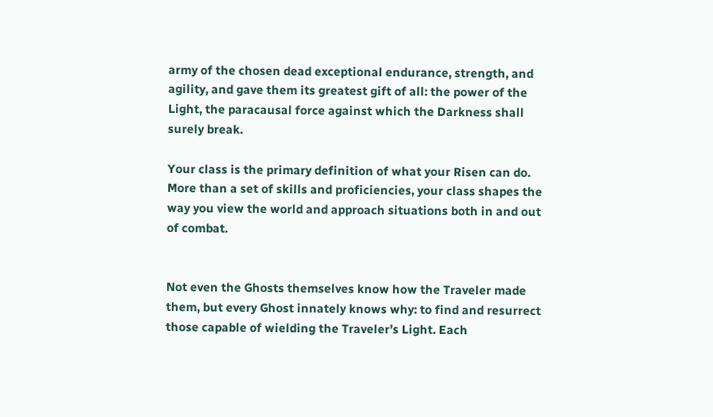army of the chosen dead exceptional endurance, strength, and agility, and gave them its greatest gift of all: the power of the Light, the paracausal force against which the Darkness shall surely break.

Your class is the primary definition of what your Risen can do. More than a set of skills and proficiencies, your class shapes the way you view the world and approach situations both in and out of combat.


Not even the Ghosts themselves know how the Traveler made them, but every Ghost innately knows why: to find and resurrect those capable of wielding the Traveler’s Light. Each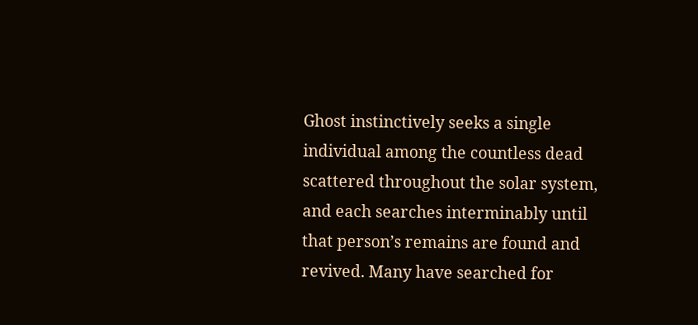Ghost instinctively seeks a single individual among the countless dead scattered throughout the solar system, and each searches interminably until that person’s remains are found and revived. Many have searched for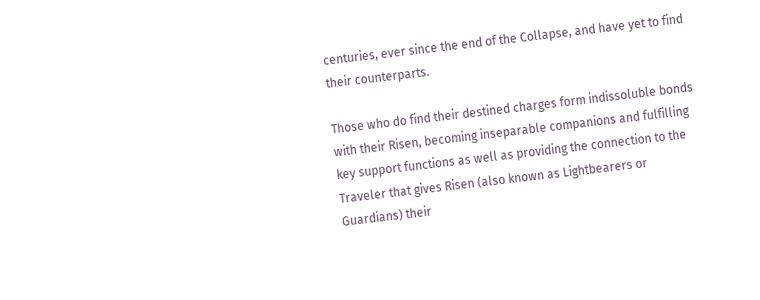centuries, ever since the end of the Collapse, and have yet to find their counterparts.

Those who do find their destined charges form indissoluble bonds with their Risen, becoming inseparable companions and fulfilling key support functions as well as providing the connection to the Traveler that gives Risen (also known as Lightbearers or Guardians) their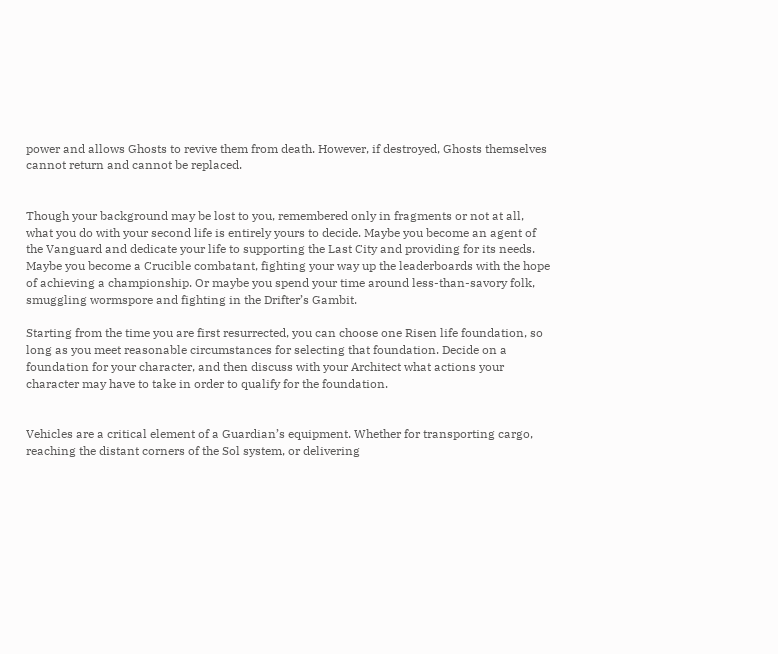power and allows Ghosts to revive them from death. However, if destroyed, Ghosts themselves cannot return and cannot be replaced.


Though your background may be lost to you, remembered only in fragments or not at all, what you do with your second life is entirely yours to decide. Maybe you become an agent of the Vanguard and dedicate your life to supporting the Last City and providing for its needs. Maybe you become a Crucible combatant, fighting your way up the leaderboards with the hope of achieving a championship. Or maybe you spend your time around less-than-savory folk, smuggling wormspore and fighting in the Drifter’s Gambit.

Starting from the time you are first resurrected, you can choose one Risen life foundation, so long as you meet reasonable circumstances for selecting that foundation. Decide on a foundation for your character, and then discuss with your Architect what actions your character may have to take in order to qualify for the foundation.


Vehicles are a critical element of a Guardian’s equipment. Whether for transporting cargo, reaching the distant corners of the Sol system, or delivering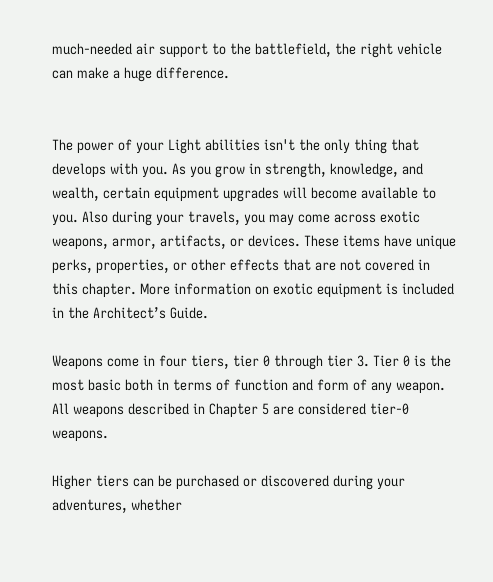much-needed air support to the battlefield, the right vehicle can make a huge difference.


The power of your Light abilities isn't the only thing that develops with you. As you grow in strength, knowledge, and wealth, certain equipment upgrades will become available to you. Also during your travels, you may come across exotic weapons, armor, artifacts, or devices. These items have unique perks, properties, or other effects that are not covered in this chapter. More information on exotic equipment is included in the Architect’s Guide.

Weapons come in four tiers, tier 0 through tier 3. Tier 0 is the most basic both in terms of function and form of any weapon. All weapons described in Chapter 5 are considered tier-0 weapons.

Higher tiers can be purchased or discovered during your adventures, whether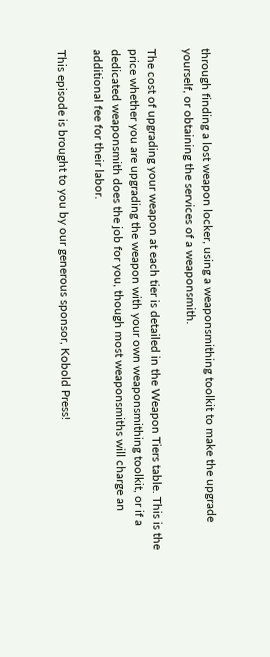through finding a lost weapon locker, using a weaponsmithing toolkit to make the upgrade yourself, or obtaining the services of a weaponsmith.

The cost of upgrading your weapon at each tier is detailed in the Weapon Tiers table. This is the price whether you are upgrading the weapon with your own weaponsmithing toolkit, or if a dedicated weaponsmith does the job for you, though most weaponsmiths will charge an additional fee for their labor.

This episode is brought to you by our generous sponsor, Kobold Press!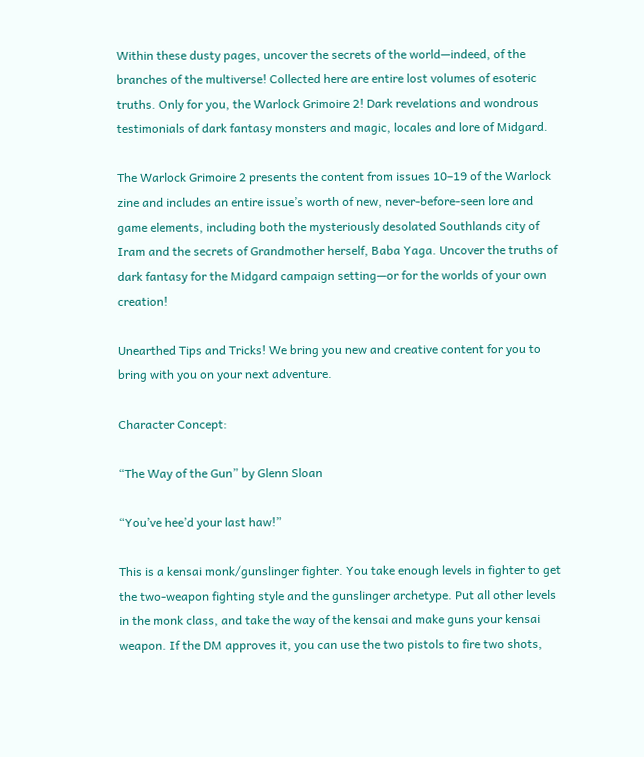Within these dusty pages, uncover the secrets of the world—indeed, of the branches of the multiverse! Collected here are entire lost volumes of esoteric truths. Only for you, the Warlock Grimoire 2! Dark revelations and wondrous testimonials of dark fantasy monsters and magic, locales and lore of Midgard.

The Warlock Grimoire 2 presents the content from issues 10–19 of the Warlock zine and includes an entire issue’s worth of new, never-before-seen lore and game elements, including both the mysteriously desolated Southlands city of Iram and the secrets of Grandmother herself, Baba Yaga. Uncover the truths of dark fantasy for the Midgard campaign setting—or for the worlds of your own creation!

Unearthed Tips and Tricks! We bring you new and creative content for you to bring with you on your next adventure.

Character Concept:

“The Way of the Gun” by Glenn Sloan

“You’ve hee’d your last haw!”

This is a kensai monk/gunslinger fighter. You take enough levels in fighter to get the two-weapon fighting style and the gunslinger archetype. Put all other levels in the monk class, and take the way of the kensai and make guns your kensai weapon. If the DM approves it, you can use the two pistols to fire two shots,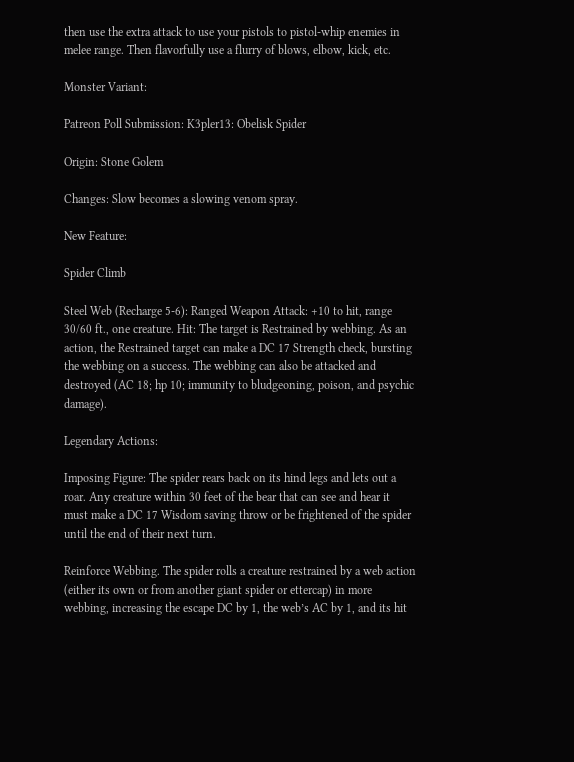then use the extra attack to use your pistols to pistol-whip enemies in melee range. Then flavorfully use a flurry of blows, elbow, kick, etc.

Monster Variant:

Patreon Poll Submission: K3pler13: Obelisk Spider

Origin: Stone Golem

Changes: Slow becomes a slowing venom spray.

New Feature:

Spider Climb

Steel Web (Recharge 5-6): Ranged Weapon Attack: +10 to hit, range 30/60 ft., one creature. Hit: The target is Restrained by webbing. As an action, the Restrained target can make a DC 17 Strength check, bursting the webbing on a success. The webbing can also be attacked and destroyed (AC 18; hp 10; immunity to bludgeoning, poison, and psychic damage).

Legendary Actions:

Imposing Figure: The spider rears back on its hind legs and lets out a roar. Any creature within 30 feet of the bear that can see and hear it must make a DC 17 Wisdom saving throw or be frightened of the spider until the end of their next turn.

Reinforce Webbing. The spider rolls a creature restrained by a web action (either its own or from another giant spider or ettercap) in more webbing, increasing the escape DC by 1, the web’s AC by 1, and its hit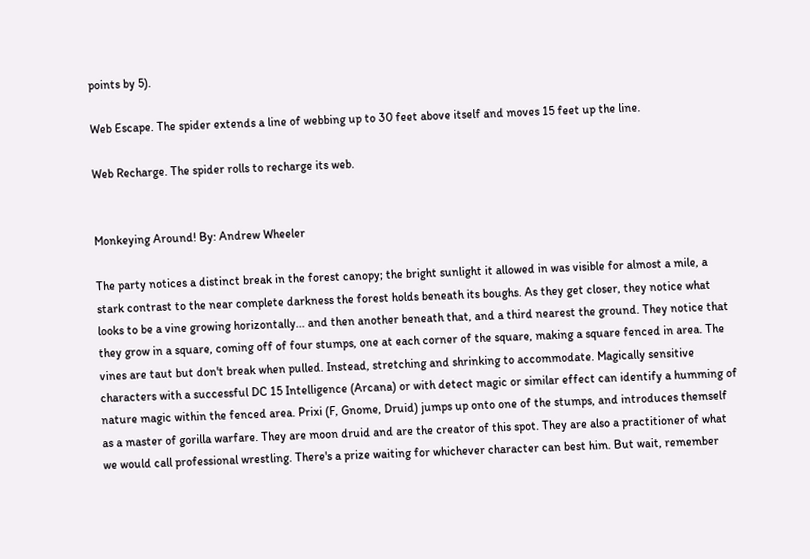points by 5).

Web Escape. The spider extends a line of webbing up to 30 feet above itself and moves 15 feet up the line.

Web Recharge. The spider rolls to recharge its web.


Monkeying Around! By: Andrew Wheeler

The party notices a distinct break in the forest canopy; the bright sunlight it allowed in was visible for almost a mile, a stark contrast to the near complete darkness the forest holds beneath its boughs. As they get closer, they notice what looks to be a vine growing horizontally... and then another beneath that, and a third nearest the ground. They notice that they grow in a square, coming off of four stumps, one at each corner of the square, making a square fenced in area. The vines are taut but don't break when pulled. Instead, stretching and shrinking to accommodate. Magically sensitive characters with a successful DC 15 Intelligence (Arcana) or with detect magic or similar effect can identify a humming of nature magic within the fenced area. Prixi (F, Gnome, Druid) jumps up onto one of the stumps, and introduces themself as a master of gorilla warfare. They are moon druid and are the creator of this spot. They are also a practitioner of what we would call professional wrestling. There's a prize waiting for whichever character can best him. But wait, remember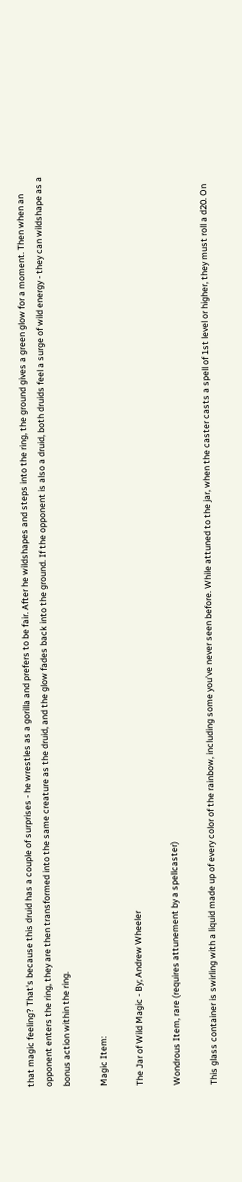that magic feeling? That's because this druid has a couple of surprises - he wrestles as a gorilla and prefers to be fair. After he wildshapes and steps into the ring, the ground gives a green glow for a moment. Then when an opponent enters the ring, they are then transformed into the same creature as the druid, and the glow fades back into the ground. If the opponent is also a druid, both druids feel a surge of wild energy - they can wildshape as a bonus action within the ring.

Magic Item:

The Jar of Wild Magic - By; Andrew Wheeler

Wondrous Item, rare (requires attunement by a spellcaster)

This glass container is swirling with a liquid made up of every color of the rainbow, including some you’ve never seen before. While attuned to the jar, when the caster casts a spell of 1st level or higher, they must roll a d20. On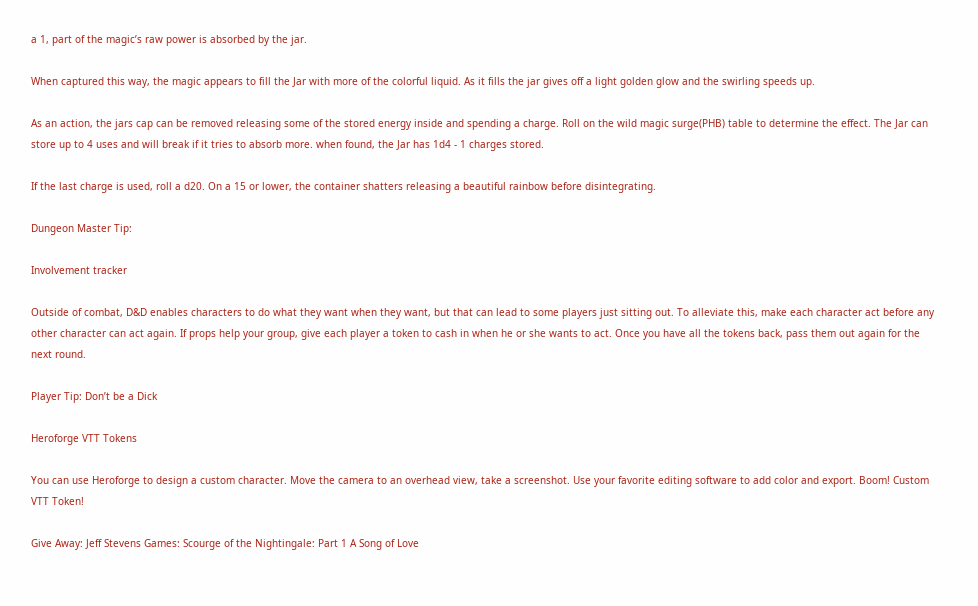a 1, part of the magic’s raw power is absorbed by the jar.

When captured this way, the magic appears to fill the Jar with more of the colorful liquid. As it fills the jar gives off a light golden glow and the swirling speeds up.

As an action, the jars cap can be removed releasing some of the stored energy inside and spending a charge. Roll on the wild magic surge(PHB) table to determine the effect. The Jar can store up to 4 uses and will break if it tries to absorb more. when found, the Jar has 1d4 - 1 charges stored.

If the last charge is used, roll a d20. On a 15 or lower, the container shatters releasing a beautiful rainbow before disintegrating.

Dungeon Master Tip:

Involvement tracker

Outside of combat, D&D enables characters to do what they want when they want, but that can lead to some players just sitting out. To alleviate this, make each character act before any other character can act again. If props help your group, give each player a token to cash in when he or she wants to act. Once you have all the tokens back, pass them out again for the next round.

Player Tip: Don’t be a Dick

Heroforge VTT Tokens

You can use Heroforge to design a custom character. Move the camera to an overhead view, take a screenshot. Use your favorite editing software to add color and export. Boom! Custom VTT Token!

Give Away: Jeff Stevens Games: Scourge of the Nightingale: Part 1 A Song of Love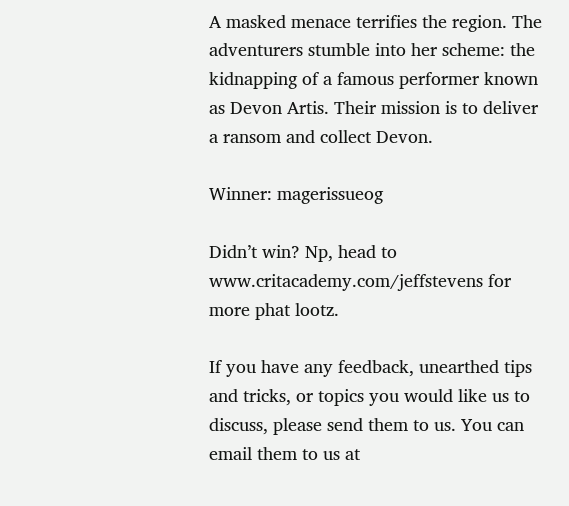A masked menace terrifies the region. The adventurers stumble into her scheme: the kidnapping of a famous performer known as Devon Artis. Their mission is to deliver a ransom and collect Devon.

Winner: magerissueog

Didn’t win? Np, head to www.critacademy.com/jeffstevens for more phat lootz.

If you have any feedback, unearthed tips and tricks, or topics you would like us to discuss, please send them to us. You can email them to us at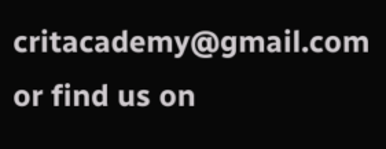critacademy@gmail.com or find us on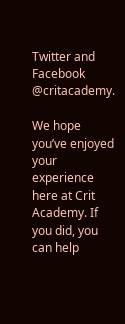Twitter and Facebook @critacademy.

We hope you’ve enjoyed your experience here at Crit Academy. If you did, you can help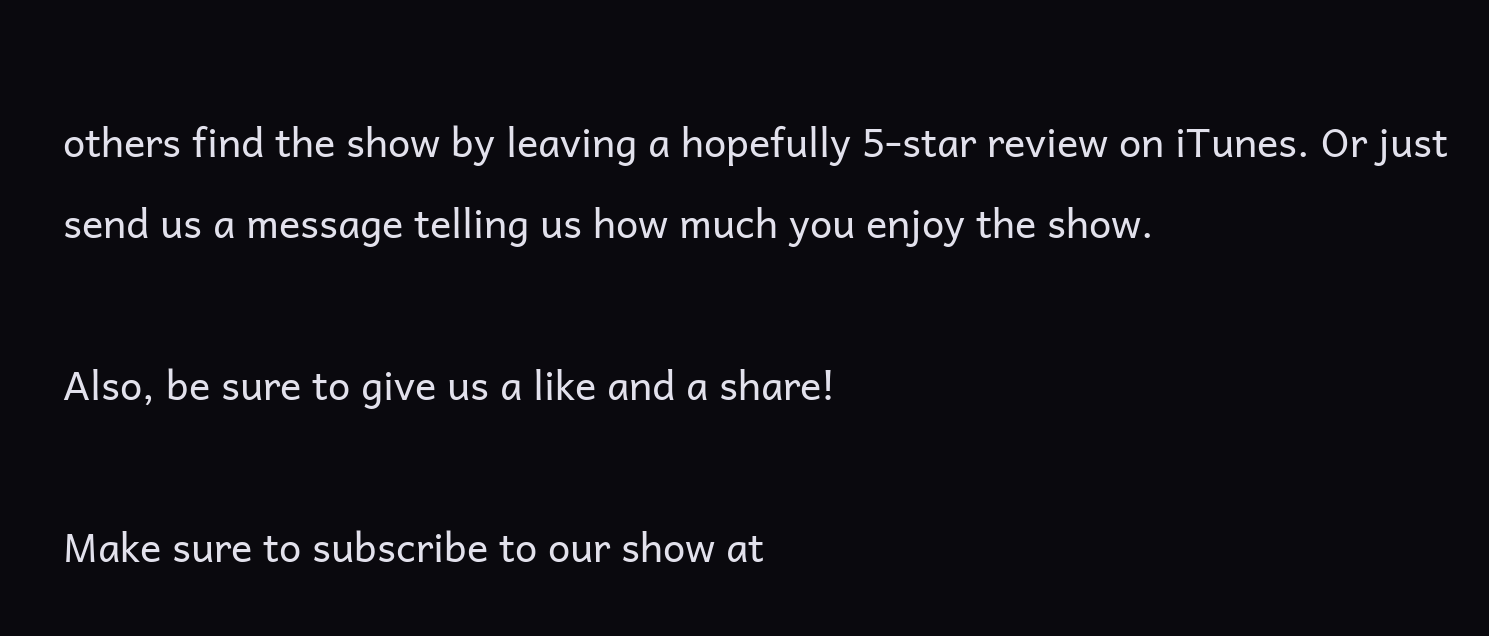others find the show by leaving a hopefully 5-star review on iTunes. Or just send us a message telling us how much you enjoy the show.

Also, be sure to give us a like and a share!

Make sure to subscribe to our show at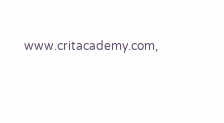www.critacademy.com,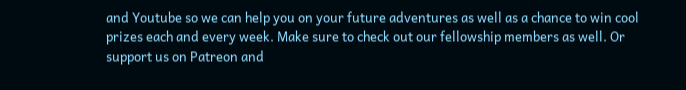and Youtube so we can help you on your future adventures as well as a chance to win cool prizes each and every week. Make sure to check out our fellowship members as well. Or support us on Patreon and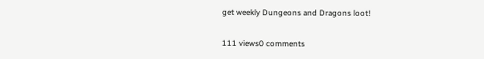get weekly Dungeons and Dragons loot!

111 views0 comments